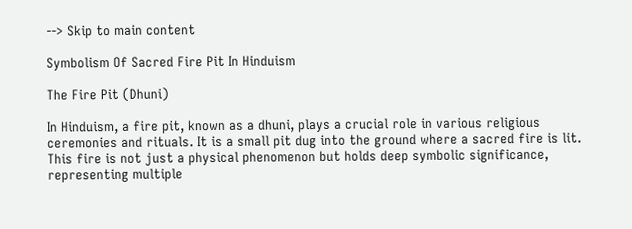--> Skip to main content

Symbolism Of Sacred Fire Pit In Hinduism

The Fire Pit (Dhuni)

In Hinduism, a fire pit, known as a dhuni, plays a crucial role in various religious ceremonies and rituals. It is a small pit dug into the ground where a sacred fire is lit. This fire is not just a physical phenomenon but holds deep symbolic significance, representing multiple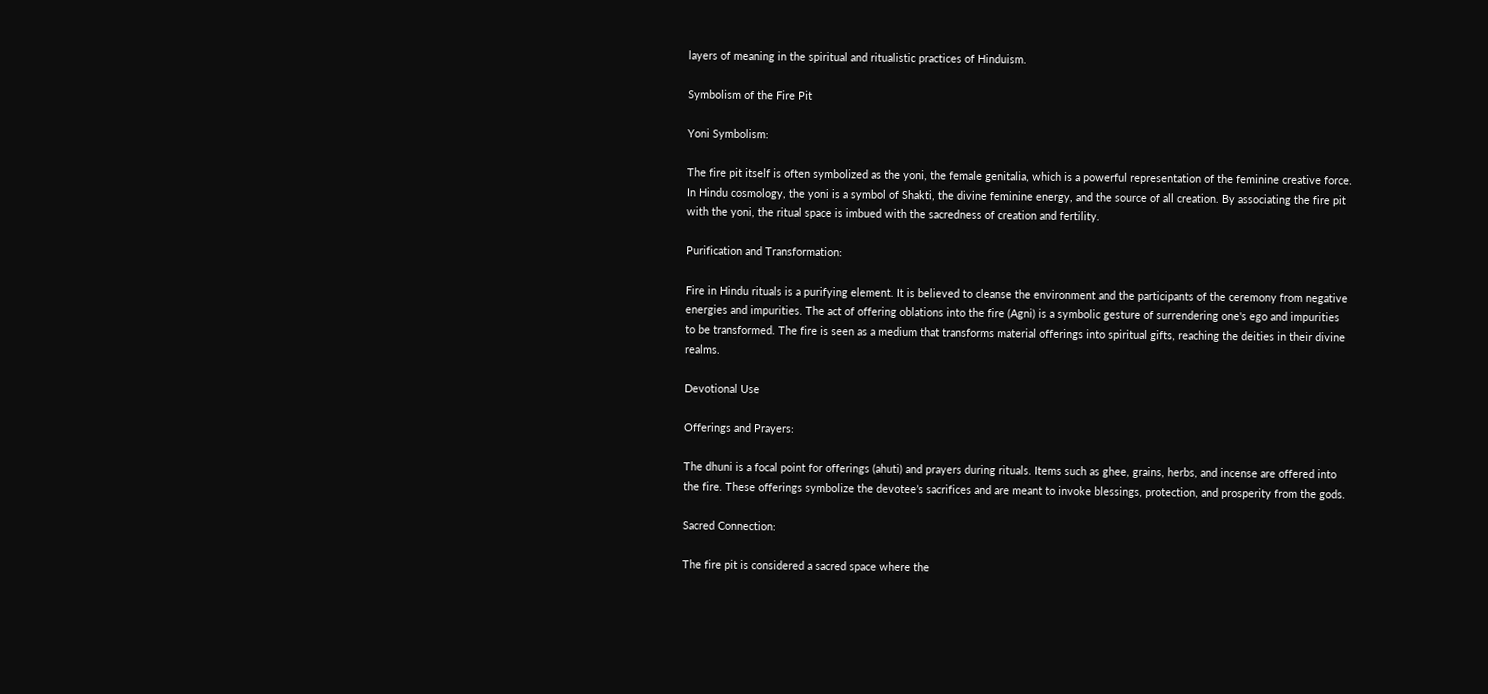layers of meaning in the spiritual and ritualistic practices of Hinduism.

Symbolism of the Fire Pit

Yoni Symbolism:

The fire pit itself is often symbolized as the yoni, the female genitalia, which is a powerful representation of the feminine creative force. In Hindu cosmology, the yoni is a symbol of Shakti, the divine feminine energy, and the source of all creation. By associating the fire pit with the yoni, the ritual space is imbued with the sacredness of creation and fertility.

Purification and Transformation:

Fire in Hindu rituals is a purifying element. It is believed to cleanse the environment and the participants of the ceremony from negative energies and impurities. The act of offering oblations into the fire (Agni) is a symbolic gesture of surrendering one's ego and impurities to be transformed. The fire is seen as a medium that transforms material offerings into spiritual gifts, reaching the deities in their divine realms.

Devotional Use

Offerings and Prayers:

The dhuni is a focal point for offerings (ahuti) and prayers during rituals. Items such as ghee, grains, herbs, and incense are offered into the fire. These offerings symbolize the devotee’s sacrifices and are meant to invoke blessings, protection, and prosperity from the gods.

Sacred Connection:

The fire pit is considered a sacred space where the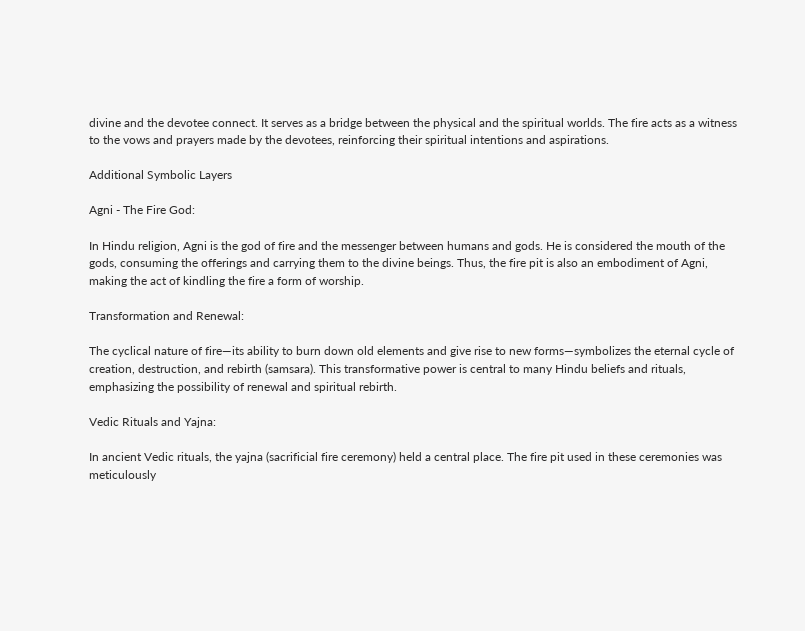divine and the devotee connect. It serves as a bridge between the physical and the spiritual worlds. The fire acts as a witness to the vows and prayers made by the devotees, reinforcing their spiritual intentions and aspirations.

Additional Symbolic Layers

Agni - The Fire God:

In Hindu religion, Agni is the god of fire and the messenger between humans and gods. He is considered the mouth of the gods, consuming the offerings and carrying them to the divine beings. Thus, the fire pit is also an embodiment of Agni, making the act of kindling the fire a form of worship.

Transformation and Renewal:

The cyclical nature of fire—its ability to burn down old elements and give rise to new forms—symbolizes the eternal cycle of creation, destruction, and rebirth (samsara). This transformative power is central to many Hindu beliefs and rituals, emphasizing the possibility of renewal and spiritual rebirth.

Vedic Rituals and Yajna:

In ancient Vedic rituals, the yajna (sacrificial fire ceremony) held a central place. The fire pit used in these ceremonies was meticulously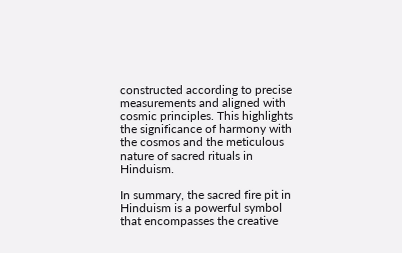constructed according to precise measurements and aligned with cosmic principles. This highlights the significance of harmony with the cosmos and the meticulous nature of sacred rituals in Hinduism.

In summary, the sacred fire pit in Hinduism is a powerful symbol that encompasses the creative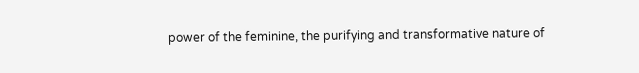power of the feminine, the purifying and transformative nature of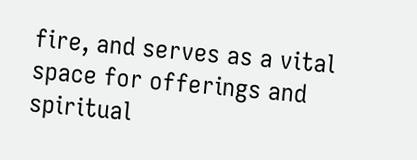fire, and serves as a vital space for offerings and spiritual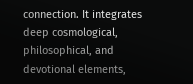connection. It integrates deep cosmological, philosophical, and devotional elements,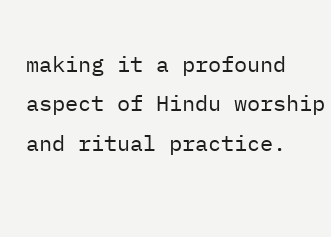making it a profound aspect of Hindu worship and ritual practice.